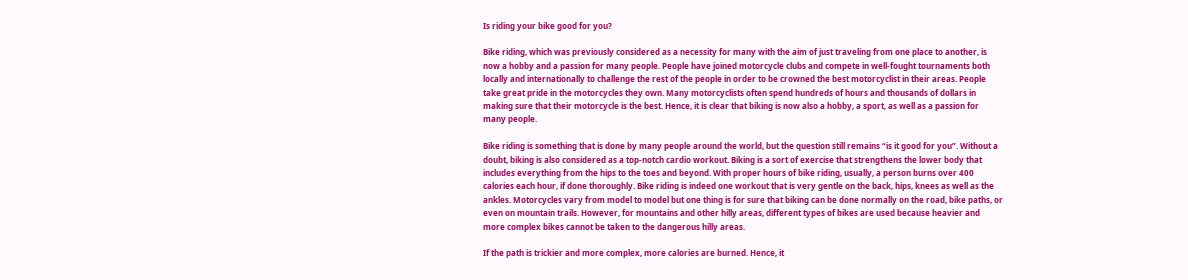Is riding your bike good for you?

Bike riding, which was previously considered as a necessity for many with the aim of just traveling from one place to another, is now a hobby and a passion for many people. People have joined motorcycle clubs and compete in well-fought tournaments both locally and internationally to challenge the rest of the people in order to be crowned the best motorcyclist in their areas. People take great pride in the motorcycles they own. Many motorcyclists often spend hundreds of hours and thousands of dollars in making sure that their motorcycle is the best. Hence, it is clear that biking is now also a hobby, a sport, as well as a passion for many people.

Bike riding is something that is done by many people around the world, but the question still remains “is it good for you”. Without a doubt, biking is also considered as a top-notch cardio workout. Biking is a sort of exercise that strengthens the lower body that includes everything from the hips to the toes and beyond. With proper hours of bike riding, usually, a person burns over 400 calories each hour, if done thoroughly. Bike riding is indeed one workout that is very gentle on the back, hips, knees as well as the ankles. Motorcycles vary from model to model but one thing is for sure that biking can be done normally on the road, bike paths, or even on mountain trails. However, for mountains and other hilly areas, different types of bikes are used because heavier and more complex bikes cannot be taken to the dangerous hilly areas.

If the path is trickier and more complex, more calories are burned. Hence, it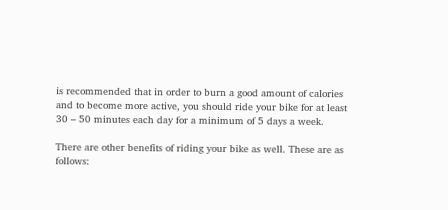is recommended that in order to burn a good amount of calories and to become more active, you should ride your bike for at least 30 – 50 minutes each day for a minimum of 5 days a week.

There are other benefits of riding your bike as well. These are as follows: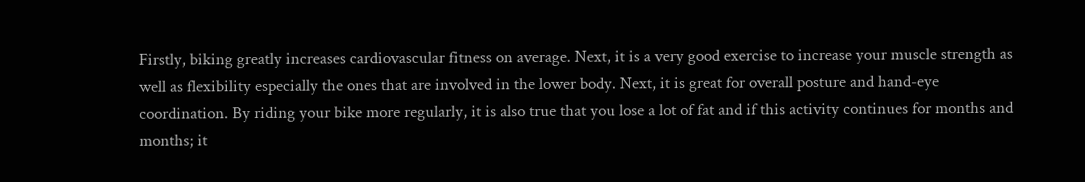Firstly, biking greatly increases cardiovascular fitness on average. Next, it is a very good exercise to increase your muscle strength as well as flexibility especially the ones that are involved in the lower body. Next, it is great for overall posture and hand-eye coordination. By riding your bike more regularly, it is also true that you lose a lot of fat and if this activity continues for months and months; it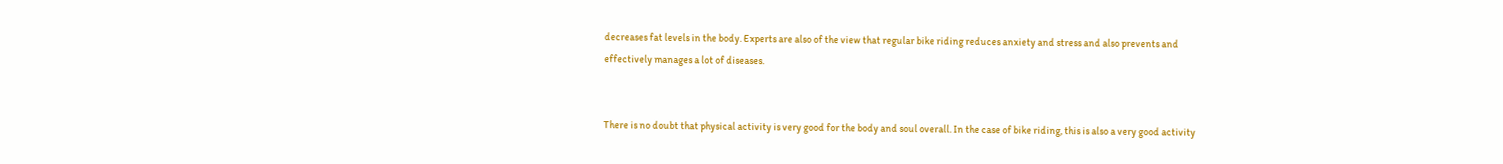decreases fat levels in the body. Experts are also of the view that regular bike riding reduces anxiety and stress and also prevents and effectively manages a lot of diseases.


There is no doubt that physical activity is very good for the body and soul overall. In the case of bike riding, this is also a very good activity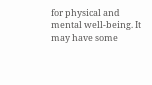for physical and mental well-being. It may have some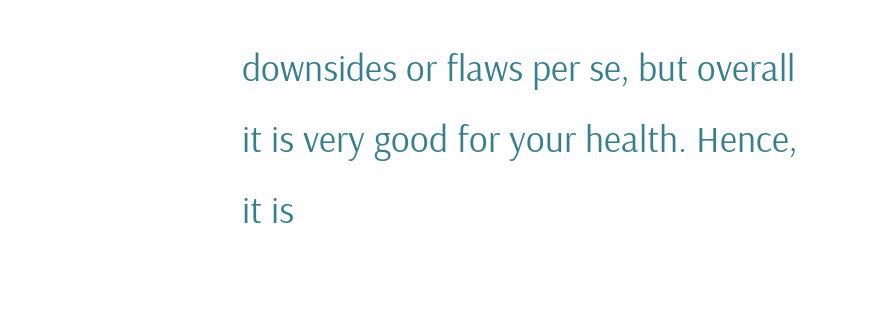downsides or flaws per se, but overall it is very good for your health. Hence, it is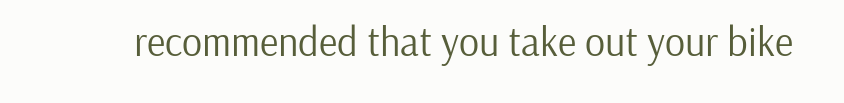recommended that you take out your bike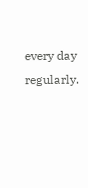every day regularly.